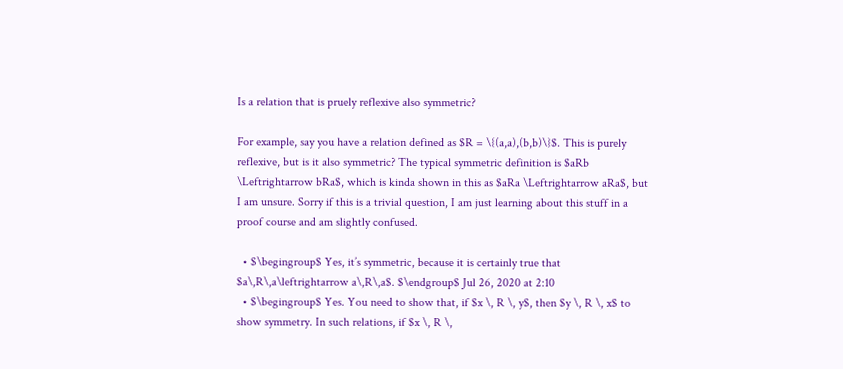Is a relation that is pruely reflexive also symmetric?

For example, say you have a relation defined as $R = \{(a,a),(b,b)\}$. This is purely reflexive, but is it also symmetric? The typical symmetric definition is $aRb \Leftrightarrow bRa$, which is kinda shown in this as $aRa \Leftrightarrow aRa$, but I am unsure. Sorry if this is a trivial question, I am just learning about this stuff in a proof course and am slightly confused.

  • $\begingroup$ Yes, it’s symmetric, because it is certainly true that $a\,R\,a\leftrightarrow a\,R\,a$. $\endgroup$ Jul 26, 2020 at 2:10
  • $\begingroup$ Yes. You need to show that, if $x \, R \, y$, then $y \, R \, x$ to show symmetry. In such relations, if $x \, R \,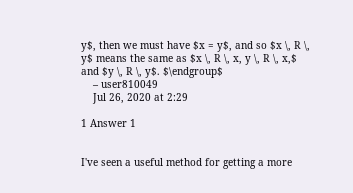y$, then we must have $x = y$, and so $x \, R \, y$ means the same as $x \, R \, x, y \, R \, x,$ and $y \, R \, y$. $\endgroup$
    – user810049
    Jul 26, 2020 at 2:29

1 Answer 1


I've seen a useful method for getting a more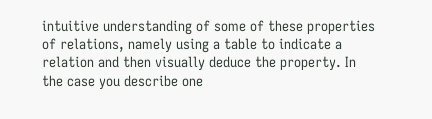intuitive understanding of some of these properties of relations, namely using a table to indicate a relation and then visually deduce the property. In the case you describe one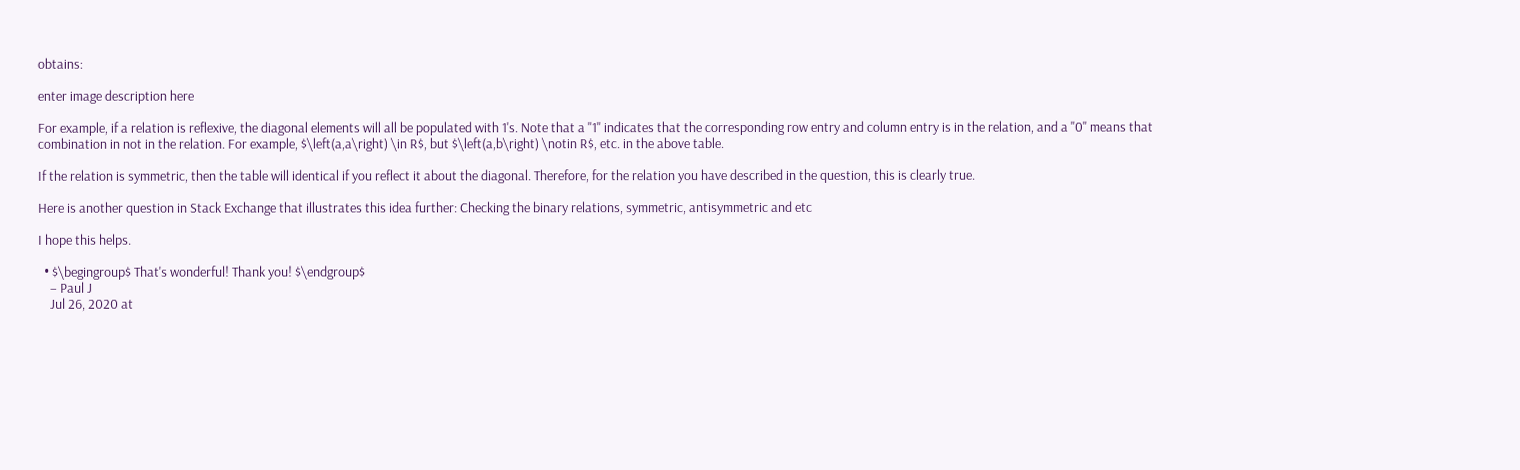obtains:

enter image description here

For example, if a relation is reflexive, the diagonal elements will all be populated with 1's. Note that a "1" indicates that the corresponding row entry and column entry is in the relation, and a "0" means that combination in not in the relation. For example, $\left(a,a\right) \in R$, but $\left(a,b\right) \notin R$, etc. in the above table.

If the relation is symmetric, then the table will identical if you reflect it about the diagonal. Therefore, for the relation you have described in the question, this is clearly true.

Here is another question in Stack Exchange that illustrates this idea further: Checking the binary relations, symmetric, antisymmetric and etc

I hope this helps.

  • $\begingroup$ That's wonderful! Thank you! $\endgroup$
    – Paul J
    Jul 26, 2020 at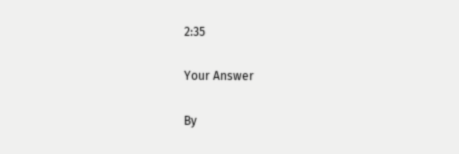2:35

Your Answer

By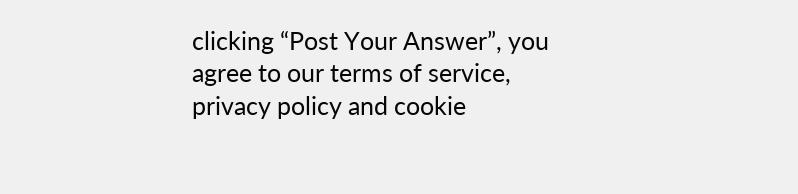clicking “Post Your Answer”, you agree to our terms of service, privacy policy and cookie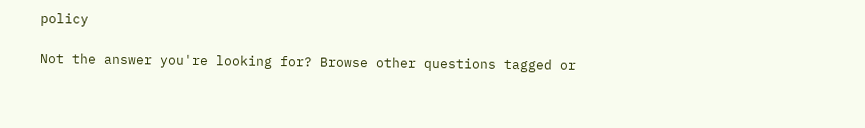policy

Not the answer you're looking for? Browse other questions tagged or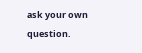ask your own question.